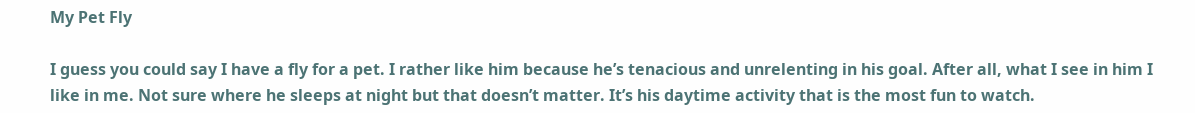My Pet Fly

I guess you could say I have a fly for a pet. I rather like him because he’s tenacious and unrelenting in his goal. After all, what I see in him I like in me. Not sure where he sleeps at night but that doesn’t matter. It’s his daytime activity that is the most fun to watch.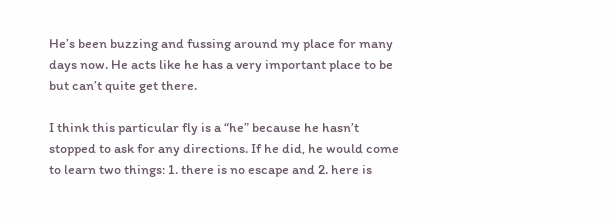He’s been buzzing and fussing around my place for many days now. He acts like he has a very important place to be but can’t quite get there.

I think this particular fly is a “he” because he hasn’t stopped to ask for any directions. If he did, he would come to learn two things: 1. there is no escape and 2. here is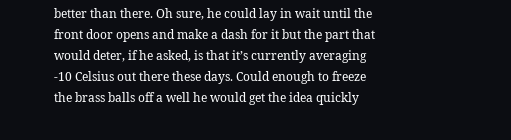better than there. Oh sure, he could lay in wait until the front door opens and make a dash for it but the part that would deter, if he asked, is that it’s currently averaging -10 Celsius out there these days. Could enough to freeze the brass balls off a well he would get the idea quickly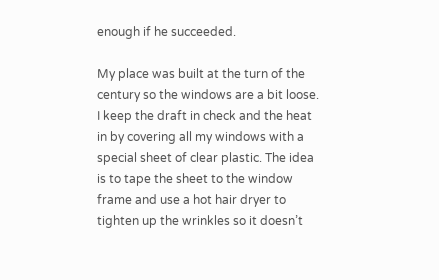enough if he succeeded.

My place was built at the turn of the century so the windows are a bit loose. I keep the draft in check and the heat in by covering all my windows with a special sheet of clear plastic. The idea is to tape the sheet to the window frame and use a hot hair dryer to tighten up the wrinkles so it doesn’t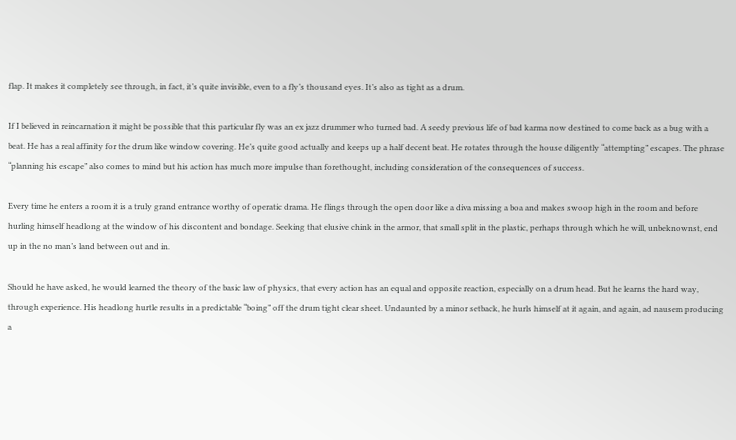flap. It makes it completely see through, in fact, it’s quite invisible, even to a fly’s thousand eyes. It’s also as tight as a drum.

If I believed in reincarnation it might be possible that this particular fly was an ex jazz drummer who turned bad. A seedy previous life of bad karma now destined to come back as a bug with a beat. He has a real affinity for the drum like window covering. He’s quite good actually and keeps up a half decent beat. He rotates through the house diligently “attempting” escapes. The phrase “planning his escape” also comes to mind but his action has much more impulse than forethought, including consideration of the consequences of success.

Every time he enters a room it is a truly grand entrance worthy of operatic drama. He flings through the open door like a diva missing a boa and makes swoop high in the room and before hurling himself headlong at the window of his discontent and bondage. Seeking that elusive chink in the armor, that small split in the plastic, perhaps through which he will, unbeknownst, end up in the no man’s land between out and in.

Should he have asked, he would learned the theory of the basic law of physics, that every action has an equal and opposite reaction, especially on a drum head. But he learns the hard way, through experience. His headlong hurtle results in a predictable “boing” off the drum tight clear sheet. Undaunted by a minor setback, he hurls himself at it again, and again, ad nausem producing a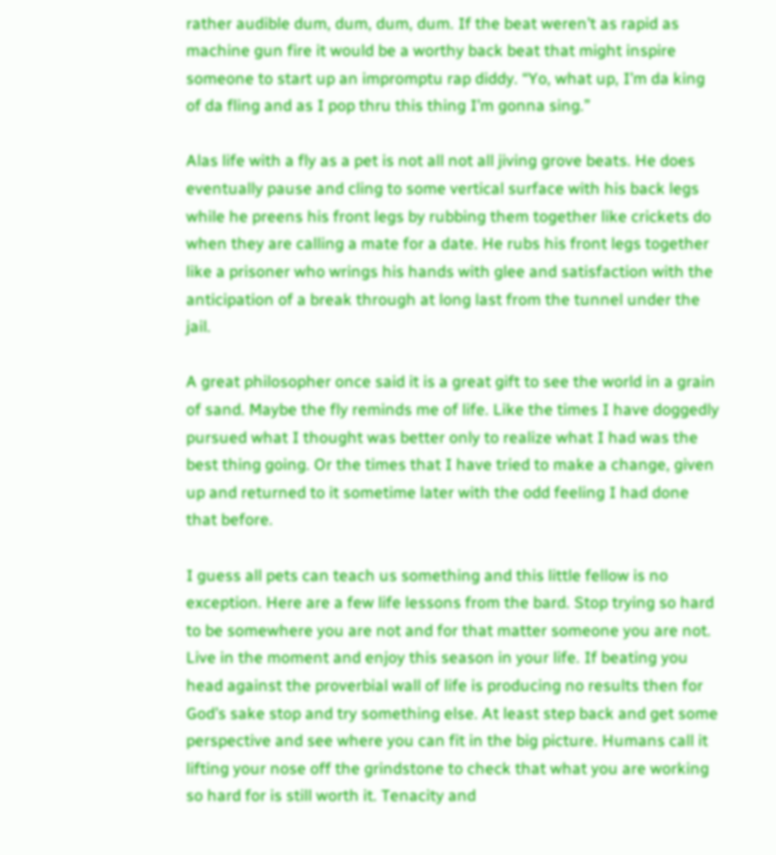rather audible dum, dum, dum, dum. If the beat weren’t as rapid as machine gun fire it would be a worthy back beat that might inspire someone to start up an impromptu rap diddy. “Yo, what up, I’m da king of da fling and as I pop thru this thing I’m gonna sing.”

Alas life with a fly as a pet is not all not all jiving grove beats. He does eventually pause and cling to some vertical surface with his back legs while he preens his front legs by rubbing them together like crickets do when they are calling a mate for a date. He rubs his front legs together like a prisoner who wrings his hands with glee and satisfaction with the anticipation of a break through at long last from the tunnel under the jail.

A great philosopher once said it is a great gift to see the world in a grain of sand. Maybe the fly reminds me of life. Like the times I have doggedly pursued what I thought was better only to realize what I had was the best thing going. Or the times that I have tried to make a change, given up and returned to it sometime later with the odd feeling I had done that before.

I guess all pets can teach us something and this little fellow is no exception. Here are a few life lessons from the bard. Stop trying so hard to be somewhere you are not and for that matter someone you are not. Live in the moment and enjoy this season in your life. If beating you head against the proverbial wall of life is producing no results then for God’s sake stop and try something else. At least step back and get some perspective and see where you can fit in the big picture. Humans call it lifting your nose off the grindstone to check that what you are working so hard for is still worth it. Tenacity and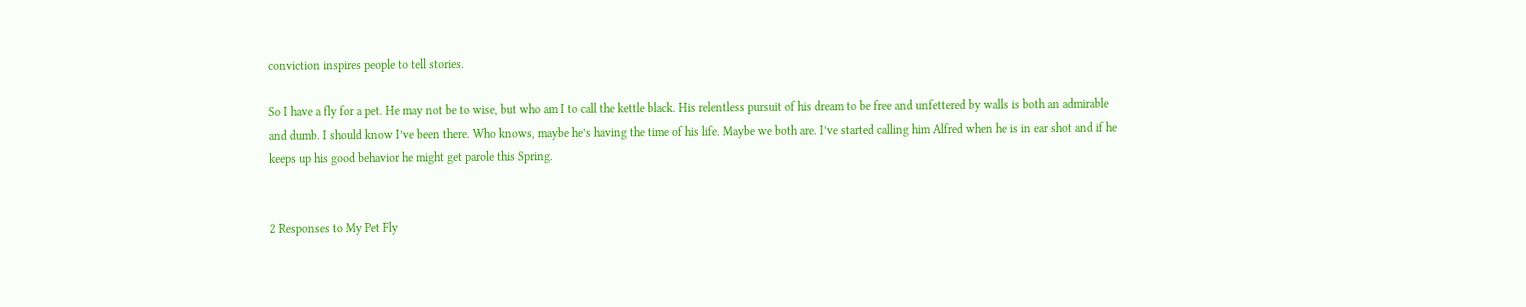conviction inspires people to tell stories.

So I have a fly for a pet. He may not be to wise, but who am I to call the kettle black. His relentless pursuit of his dream to be free and unfettered by walls is both an admirable and dumb. I should know I’ve been there. Who knows, maybe he’s having the time of his life. Maybe we both are. I’ve started calling him Alfred when he is in ear shot and if he keeps up his good behavior he might get parole this Spring.


2 Responses to My Pet Fly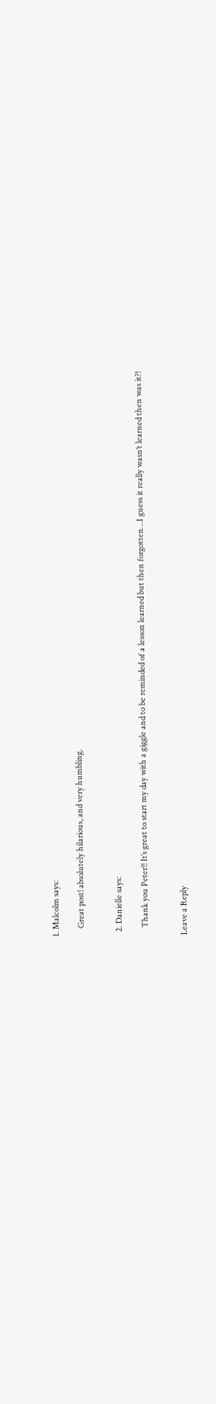1. Malcolm says:

    Great post! absolutely hilarious, and very humbling.


  2. Danielle says:

    Thank you Peter!! It’s great to start my day with a giggle and to be reminded of a lesson learned but then forgotten…I guess it really wasn’t learned then was it?!


Leave a Reply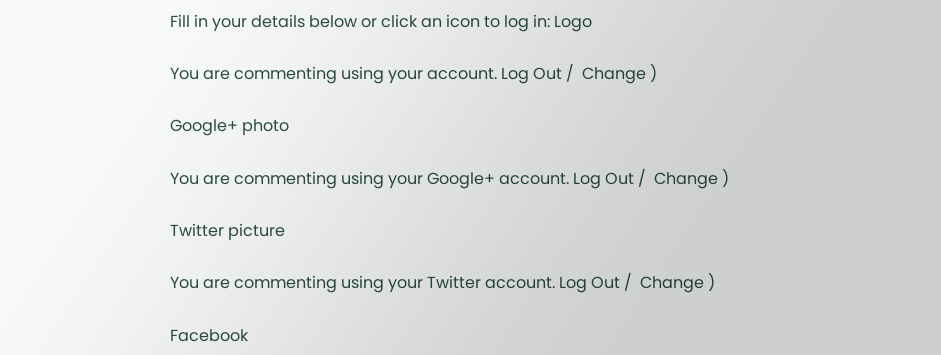Fill in your details below or click an icon to log in: Logo

You are commenting using your account. Log Out /  Change )

Google+ photo

You are commenting using your Google+ account. Log Out /  Change )

Twitter picture

You are commenting using your Twitter account. Log Out /  Change )

Facebook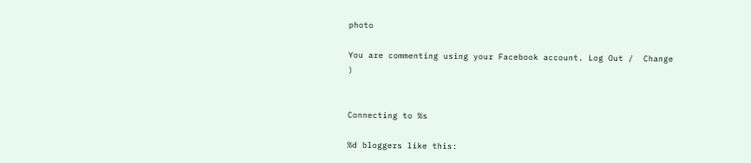photo

You are commenting using your Facebook account. Log Out /  Change )


Connecting to %s

%d bloggers like this: